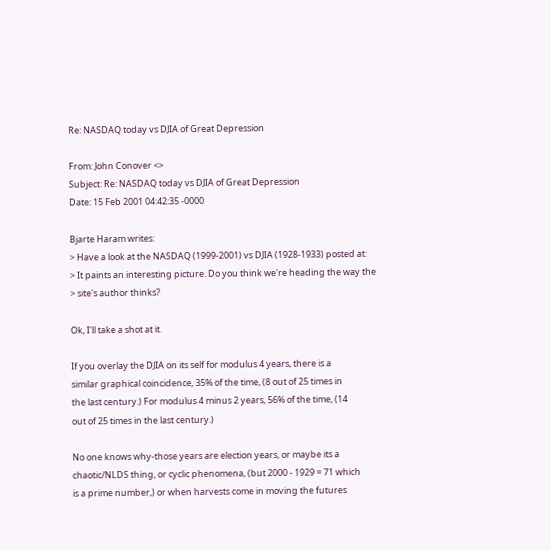Re: NASDAQ today vs DJIA of Great Depression

From: John Conover <>
Subject: Re: NASDAQ today vs DJIA of Great Depression
Date: 15 Feb 2001 04:42:35 -0000

Bjarte Haram writes:
> Have a look at the NASDAQ (1999-2001) vs DJIA (1928-1933) posted at:
> It paints an interesting picture. Do you think we're heading the way the
> site's author thinks?

Ok, I'll take a shot at it.

If you overlay the DJIA on its self for modulus 4 years, there is a
similar graphical coincidence, 35% of the time, (8 out of 25 times in
the last century.) For modulus 4 minus 2 years, 56% of the time, (14
out of 25 times in the last century.)

No one knows why-those years are election years, or maybe its a
chaotic/NLDS thing, or cyclic phenomena, (but 2000 - 1929 = 71 which
is a prime number,) or when harvests come in moving the futures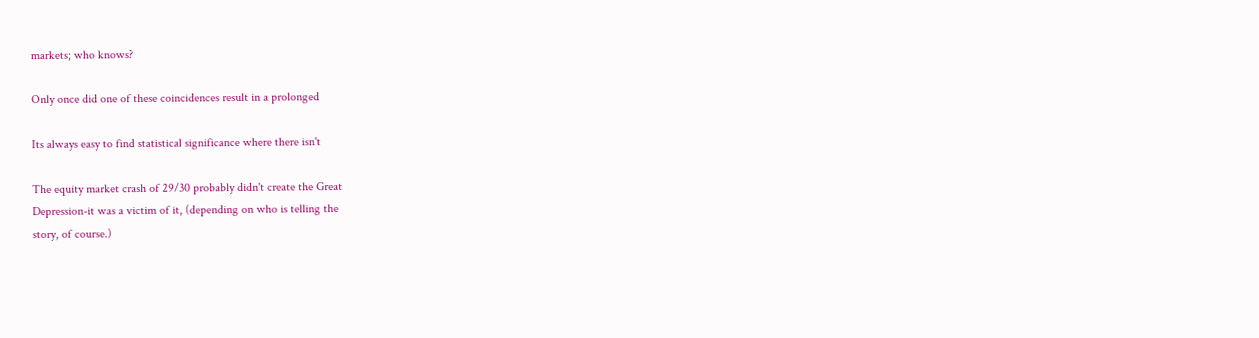markets; who knows?

Only once did one of these coincidences result in a prolonged

Its always easy to find statistical significance where there isn't

The equity market crash of 29/30 probably didn't create the Great
Depression-it was a victim of it, (depending on who is telling the
story, of course.)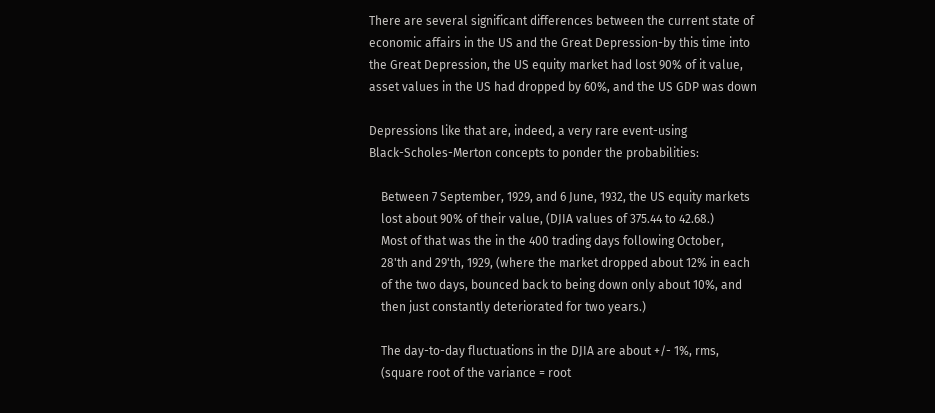There are several significant differences between the current state of
economic affairs in the US and the Great Depression-by this time into
the Great Depression, the US equity market had lost 90% of it value,
asset values in the US had dropped by 60%, and the US GDP was down

Depressions like that are, indeed, a very rare event-using
Black-Scholes-Merton concepts to ponder the probabilities:

    Between 7 September, 1929, and 6 June, 1932, the US equity markets
    lost about 90% of their value, (DJIA values of 375.44 to 42.68.)
    Most of that was the in the 400 trading days following October,
    28'th and 29'th, 1929, (where the market dropped about 12% in each
    of the two days, bounced back to being down only about 10%, and
    then just constantly deteriorated for two years.)

    The day-to-day fluctuations in the DJIA are about +/- 1%, rms,
    (square root of the variance = root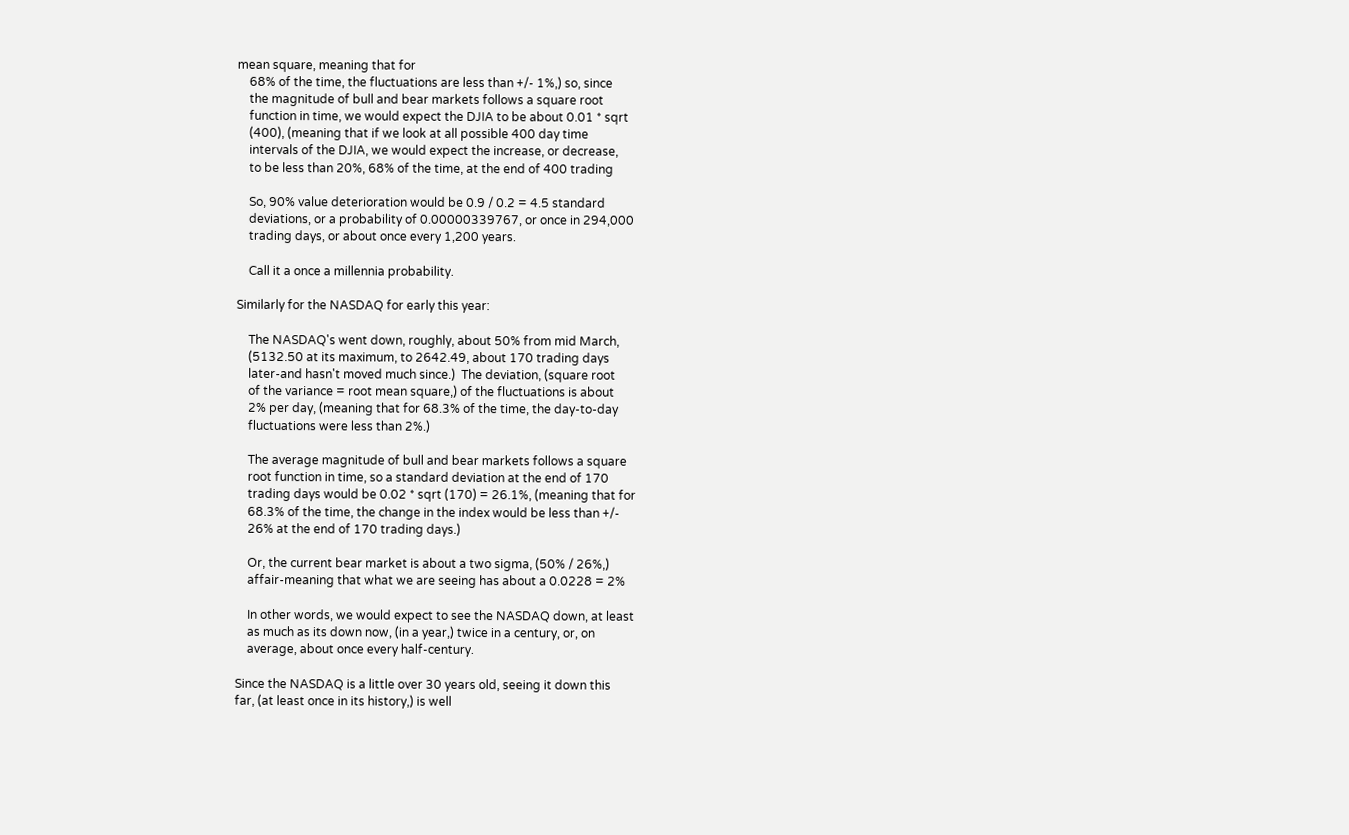mean square, meaning that for
    68% of the time, the fluctuations are less than +/- 1%,) so, since
    the magnitude of bull and bear markets follows a square root
    function in time, we would expect the DJIA to be about 0.01 * sqrt
    (400), (meaning that if we look at all possible 400 day time
    intervals of the DJIA, we would expect the increase, or decrease,
    to be less than 20%, 68% of the time, at the end of 400 trading

    So, 90% value deterioration would be 0.9 / 0.2 = 4.5 standard
    deviations, or a probability of 0.00000339767, or once in 294,000
    trading days, or about once every 1,200 years.

    Call it a once a millennia probability.

Similarly for the NASDAQ for early this year:

    The NASDAQ's went down, roughly, about 50% from mid March,
    (5132.50 at its maximum, to 2642.49, about 170 trading days
    later-and hasn't moved much since.)  The deviation, (square root
    of the variance = root mean square,) of the fluctuations is about
    2% per day, (meaning that for 68.3% of the time, the day-to-day
    fluctuations were less than 2%.)

    The average magnitude of bull and bear markets follows a square
    root function in time, so a standard deviation at the end of 170
    trading days would be 0.02 * sqrt (170) = 26.1%, (meaning that for
    68.3% of the time, the change in the index would be less than +/-
    26% at the end of 170 trading days.)

    Or, the current bear market is about a two sigma, (50% / 26%,)
    affair-meaning that what we are seeing has about a 0.0228 = 2%

    In other words, we would expect to see the NASDAQ down, at least
    as much as its down now, (in a year,) twice in a century, or, on
    average, about once every half-century.

Since the NASDAQ is a little over 30 years old, seeing it down this
far, (at least once in its history,) is well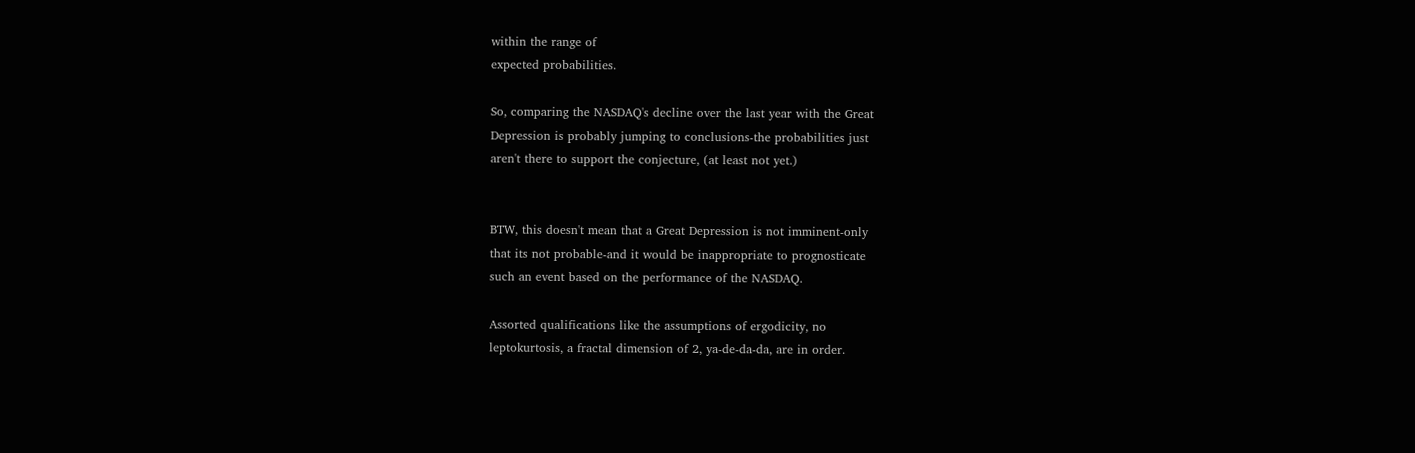within the range of
expected probabilities.

So, comparing the NASDAQ's decline over the last year with the Great
Depression is probably jumping to conclusions-the probabilities just
aren't there to support the conjecture, (at least not yet.)


BTW, this doesn't mean that a Great Depression is not imminent-only
that its not probable-and it would be inappropriate to prognosticate
such an event based on the performance of the NASDAQ.

Assorted qualifications like the assumptions of ergodicity, no
leptokurtosis, a fractal dimension of 2, ya-de-da-da, are in order.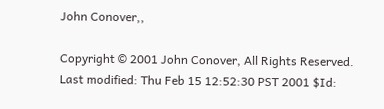John Conover,,

Copyright © 2001 John Conover, All Rights Reserved.
Last modified: Thu Feb 15 12:52:30 PST 2001 $Id: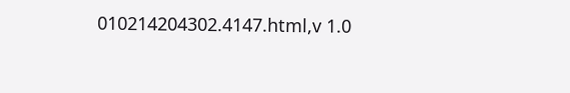010214204302.4147.html,v 1.0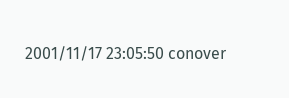2001/11/17 23:05:50 conover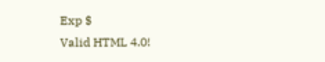Exp $
Valid HTML 4.0!